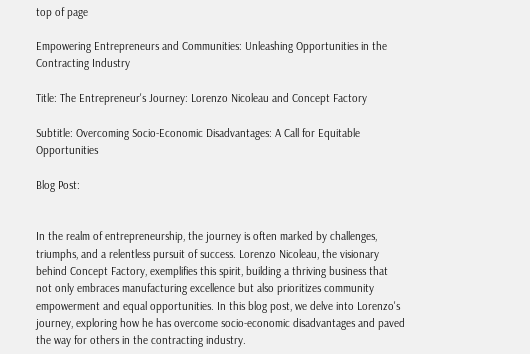top of page

Empowering Entrepreneurs and Communities: Unleashing Opportunities in the Contracting Industry

Title: The Entrepreneur's Journey: Lorenzo Nicoleau and Concept Factory

Subtitle: Overcoming Socio-Economic Disadvantages: A Call for Equitable Opportunities

Blog Post:


In the realm of entrepreneurship, the journey is often marked by challenges, triumphs, and a relentless pursuit of success. Lorenzo Nicoleau, the visionary behind Concept Factory, exemplifies this spirit, building a thriving business that not only embraces manufacturing excellence but also prioritizes community empowerment and equal opportunities. In this blog post, we delve into Lorenzo's journey, exploring how he has overcome socio-economic disadvantages and paved the way for others in the contracting industry.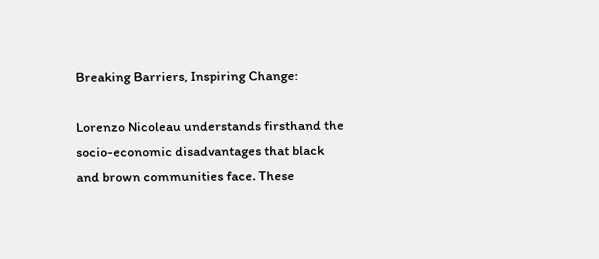Breaking Barriers, Inspiring Change:

Lorenzo Nicoleau understands firsthand the socio-economic disadvantages that black and brown communities face. These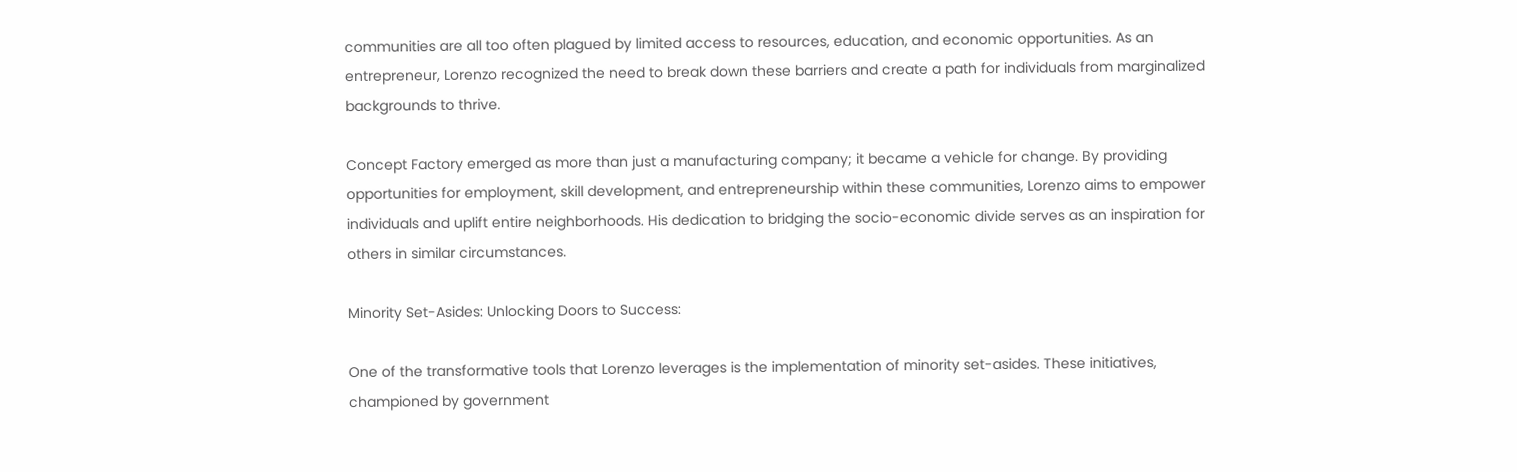communities are all too often plagued by limited access to resources, education, and economic opportunities. As an entrepreneur, Lorenzo recognized the need to break down these barriers and create a path for individuals from marginalized backgrounds to thrive.

Concept Factory emerged as more than just a manufacturing company; it became a vehicle for change. By providing opportunities for employment, skill development, and entrepreneurship within these communities, Lorenzo aims to empower individuals and uplift entire neighborhoods. His dedication to bridging the socio-economic divide serves as an inspiration for others in similar circumstances.

Minority Set-Asides: Unlocking Doors to Success:

One of the transformative tools that Lorenzo leverages is the implementation of minority set-asides. These initiatives, championed by government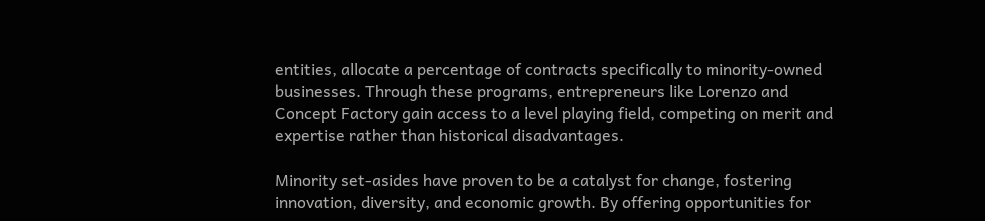entities, allocate a percentage of contracts specifically to minority-owned businesses. Through these programs, entrepreneurs like Lorenzo and Concept Factory gain access to a level playing field, competing on merit and expertise rather than historical disadvantages.

Minority set-asides have proven to be a catalyst for change, fostering innovation, diversity, and economic growth. By offering opportunities for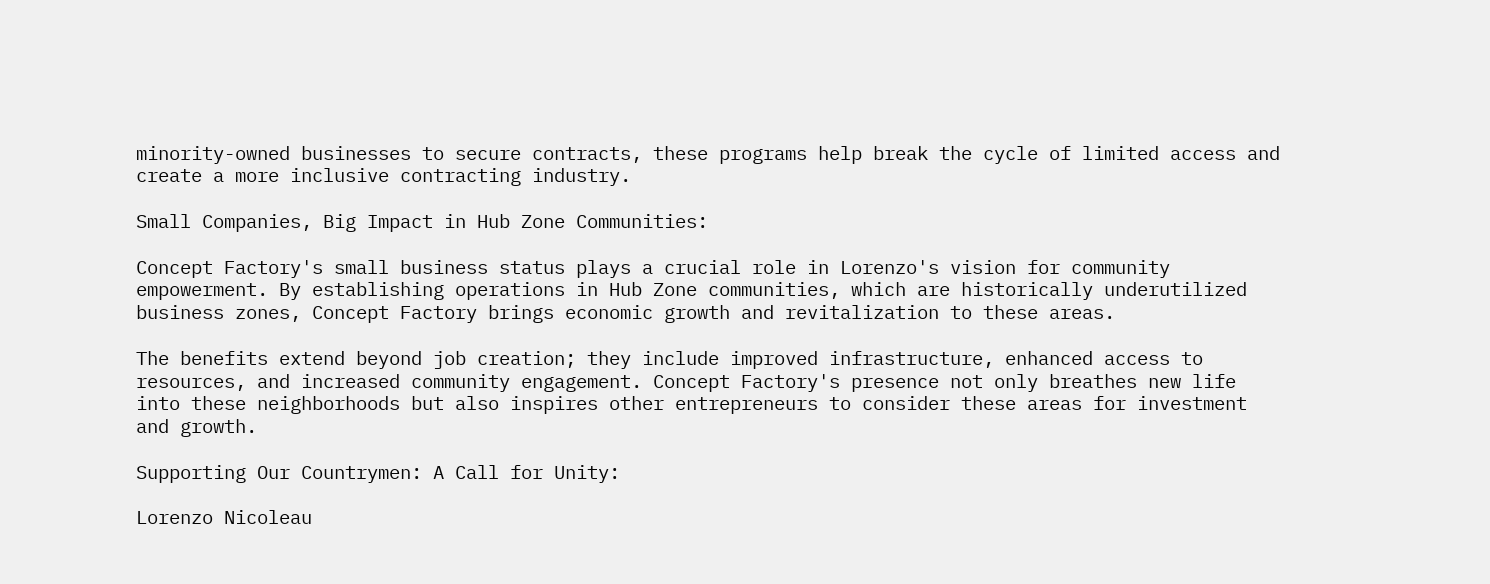minority-owned businesses to secure contracts, these programs help break the cycle of limited access and create a more inclusive contracting industry.

Small Companies, Big Impact in Hub Zone Communities:

Concept Factory's small business status plays a crucial role in Lorenzo's vision for community empowerment. By establishing operations in Hub Zone communities, which are historically underutilized business zones, Concept Factory brings economic growth and revitalization to these areas.

The benefits extend beyond job creation; they include improved infrastructure, enhanced access to resources, and increased community engagement. Concept Factory's presence not only breathes new life into these neighborhoods but also inspires other entrepreneurs to consider these areas for investment and growth.

Supporting Our Countrymen: A Call for Unity:

Lorenzo Nicoleau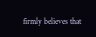firmly believes that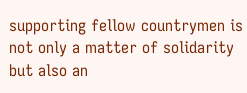supporting fellow countrymen is not only a matter of solidarity but also an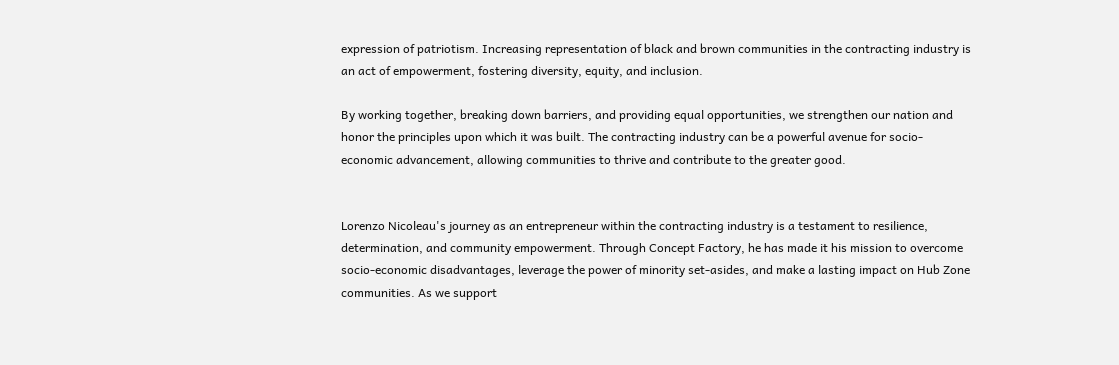expression of patriotism. Increasing representation of black and brown communities in the contracting industry is an act of empowerment, fostering diversity, equity, and inclusion.

By working together, breaking down barriers, and providing equal opportunities, we strengthen our nation and honor the principles upon which it was built. The contracting industry can be a powerful avenue for socio-economic advancement, allowing communities to thrive and contribute to the greater good.


Lorenzo Nicoleau's journey as an entrepreneur within the contracting industry is a testament to resilience, determination, and community empowerment. Through Concept Factory, he has made it his mission to overcome socio-economic disadvantages, leverage the power of minority set-asides, and make a lasting impact on Hub Zone communities. As we support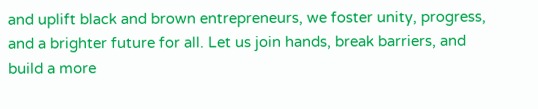and uplift black and brown entrepreneurs, we foster unity, progress, and a brighter future for all. Let us join hands, break barriers, and build a more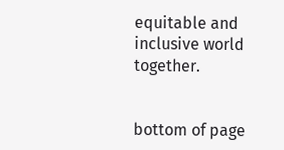equitable and inclusive world together.


bottom of page